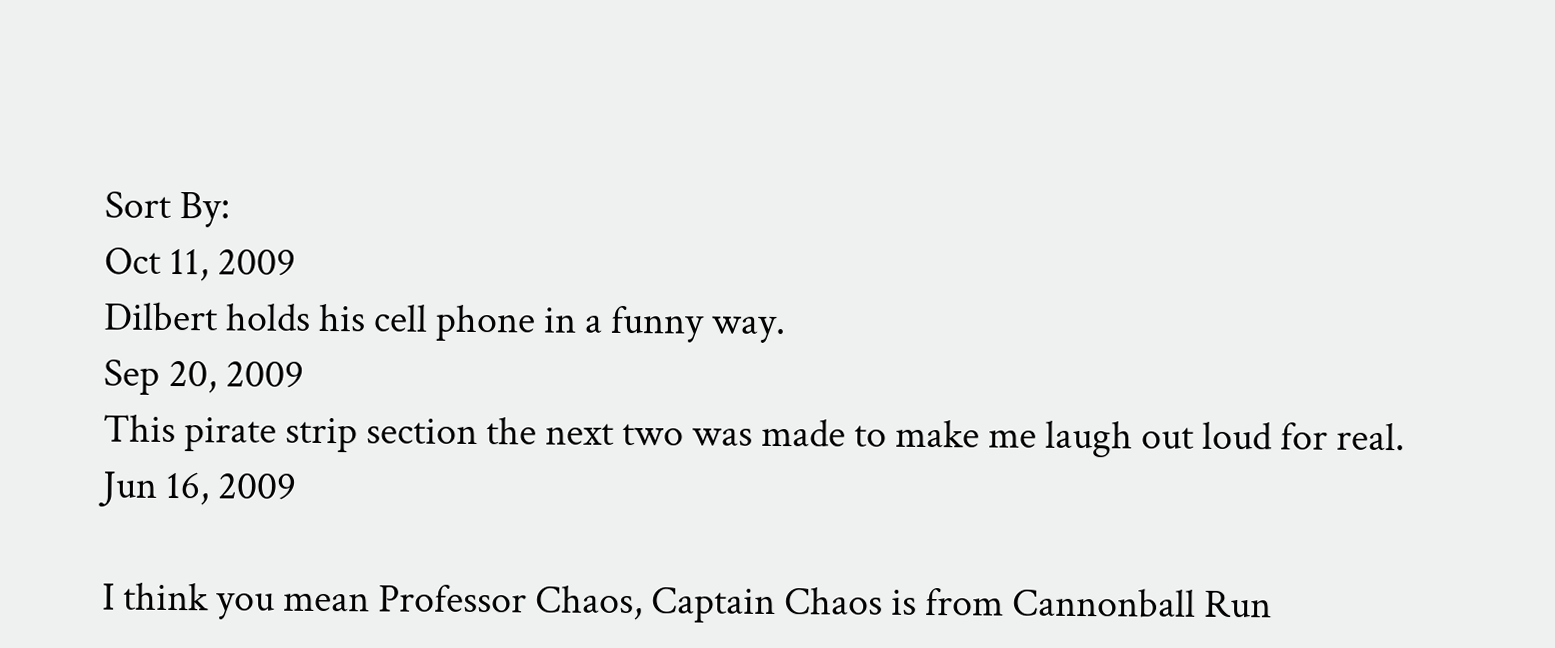Sort By:
Oct 11, 2009
Dilbert holds his cell phone in a funny way.
Sep 20, 2009
This pirate strip section the next two was made to make me laugh out loud for real.
Jun 16, 2009

I think you mean Professor Chaos, Captain Chaos is from Cannonball Run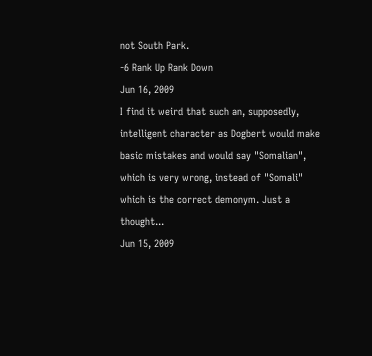not South Park.
-6 Rank Up Rank Down
Jun 16, 2009
I find it weird that such an, supposedly, intelligent character as Dogbert would make basic mistakes and would say "Somalian", which is very wrong, instead of "Somali" which is the correct demonym. Just a thought...
Jun 15, 2009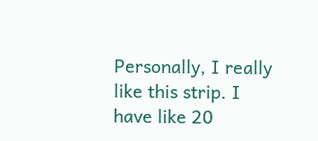Personally, I really like this strip. I have like 20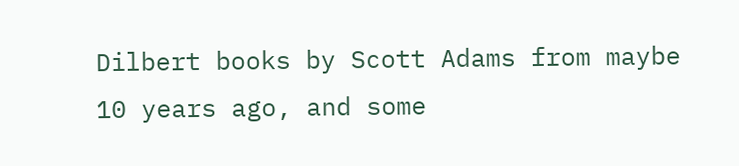Dilbert books by Scott Adams from maybe 10 years ago, and some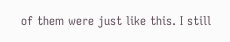of them were just like this. I still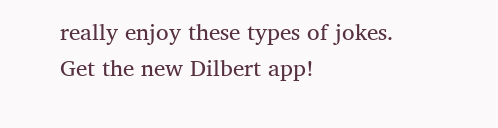really enjoy these types of jokes.
Get the new Dilbert app!